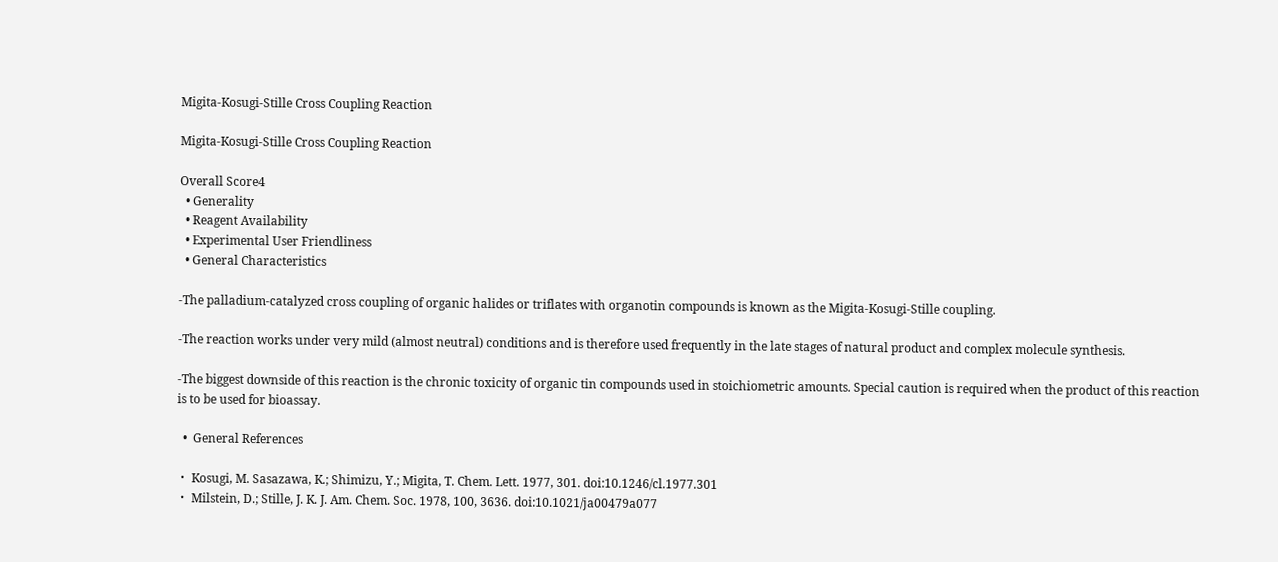Migita-Kosugi-Stille Cross Coupling Reaction

Migita-Kosugi-Stille Cross Coupling Reaction

Overall Score4
  • Generality
  • Reagent Availability
  • Experimental User Friendliness
  • General Characteristics

-The palladium-catalyzed cross coupling of organic halides or triflates with organotin compounds is known as the Migita-Kosugi-Stille coupling.

-The reaction works under very mild (almost neutral) conditions and is therefore used frequently in the late stages of natural product and complex molecule synthesis.

-The biggest downside of this reaction is the chronic toxicity of organic tin compounds used in stoichiometric amounts. Special caution is required when the product of this reaction is to be used for bioassay.

  •  General References

・ Kosugi, M. Sasazawa, K.; Shimizu, Y.; Migita, T. Chem. Lett. 1977, 301. doi:10.1246/cl.1977.301
・ Milstein, D.; Stille, J. K. J. Am. Chem. Soc. 1978, 100, 3636. doi:10.1021/ja00479a077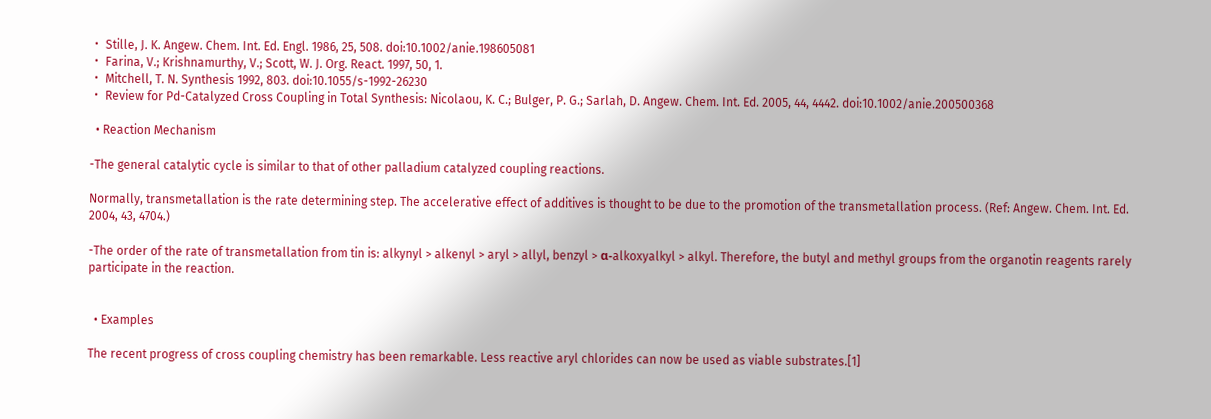・ Stille, J. K. Angew. Chem. Int. Ed. Engl. 1986, 25, 508. doi:10.1002/anie.198605081
・ Farina, V.; Krishnamurthy, V.; Scott, W. J. Org. React. 1997, 50, 1.
・ Mitchell, T. N. Synthesis 1992, 803. doi:10.1055/s-1992-26230
・ Review for Pd-Catalyzed Cross Coupling in Total Synthesis: Nicolaou, K. C.; Bulger, P. G.; Sarlah, D. Angew. Chem. Int. Ed. 2005, 44, 4442. doi:10.1002/anie.200500368

  • Reaction Mechanism

-The general catalytic cycle is similar to that of other palladium catalyzed coupling reactions.

Normally, transmetallation is the rate determining step. The accelerative effect of additives is thought to be due to the promotion of the transmetallation process. (Ref: Angew. Chem. Int. Ed. 2004, 43, 4704.)

-The order of the rate of transmetallation from tin is: alkynyl > alkenyl > aryl > allyl, benzyl > α-alkoxyalkyl > alkyl. Therefore, the butyl and methyl groups from the organotin reagents rarely participate in the reaction.


  • Examples

The recent progress of cross coupling chemistry has been remarkable. Less reactive aryl chlorides can now be used as viable substrates.[1]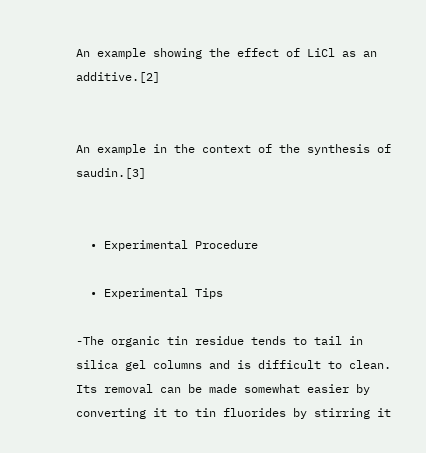An example showing the effect of LiCl as an additive.[2]


An example in the context of the synthesis of saudin.[3]


  • Experimental Procedure

  • Experimental Tips

-The organic tin residue tends to tail in silica gel columns and is difficult to clean. Its removal can be made somewhat easier by converting it to tin fluorides by stirring it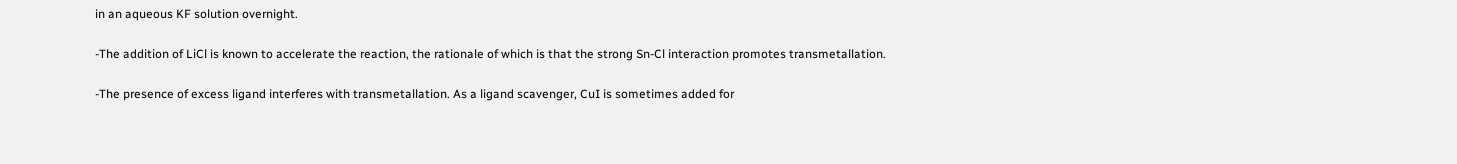in an aqueous KF solution overnight.

-The addition of LiCl is known to accelerate the reaction, the rationale of which is that the strong Sn-Cl interaction promotes transmetallation.

-The presence of excess ligand interferes with transmetallation. As a ligand scavenger, CuI is sometimes added for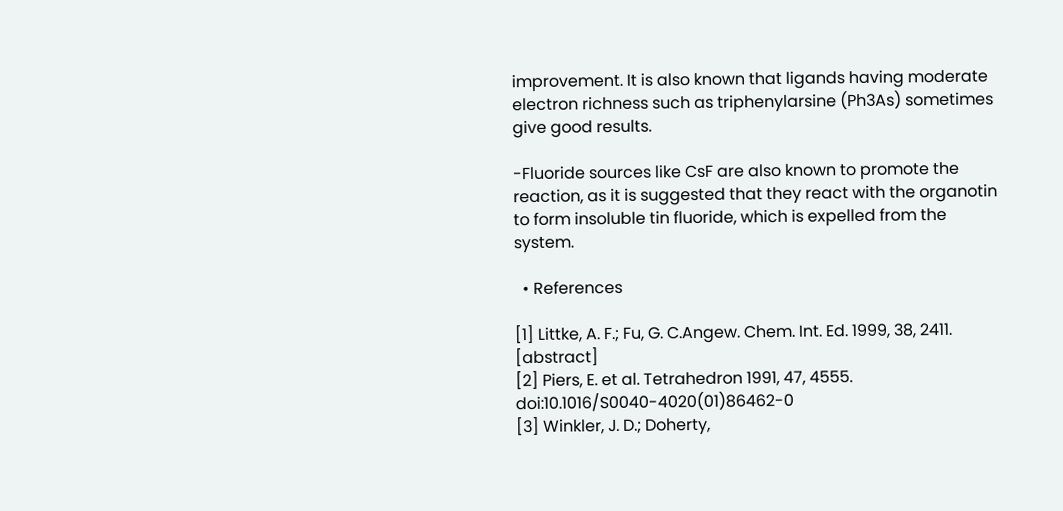improvement. It is also known that ligands having moderate electron richness such as triphenylarsine (Ph3As) sometimes give good results.

-Fluoride sources like CsF are also known to promote the reaction, as it is suggested that they react with the organotin to form insoluble tin fluoride, which is expelled from the system.

  • References

[1] Littke, A. F.; Fu, G. C.Angew. Chem. Int. Ed. 1999, 38, 2411. [abstract]
[2] Piers, E. et al. Tetrahedron 1991, 47, 4555. doi:10.1016/S0040-4020(01)86462-0
[3] Winkler, J. D.; Doherty,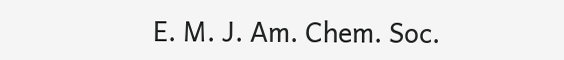E. M. J. Am. Chem. Soc.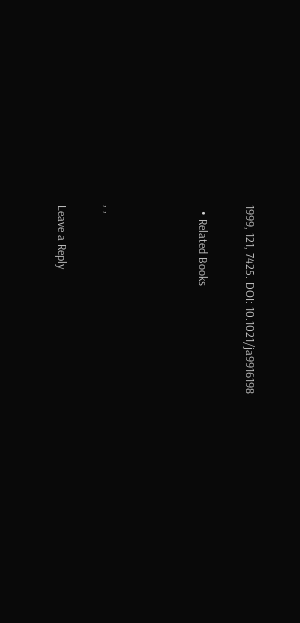1999, 121, 7425. DOI: 10.1021/ja9916198

  • Related Books



, ,

Leave a Reply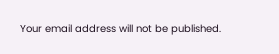Your email address will not be published.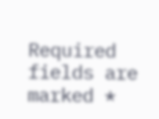Required fields are marked *